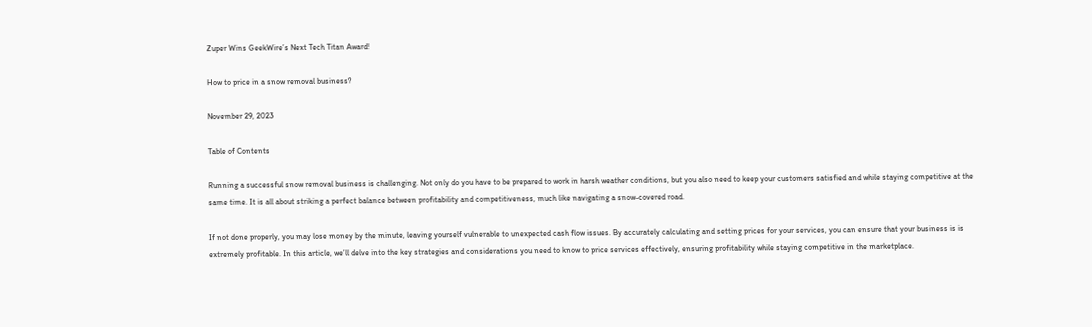Zuper Wins GeekWire’s Next Tech Titan Award!

How to price in a snow removal business?

November 29, 2023

Table of Contents

Running a successful snow removal business is challenging. Not only do you have to be prepared to work in harsh weather conditions, but you also need to keep your customers satisfied and while staying competitive at the same time. It is all about striking a perfect balance between profitability and competitiveness, much like navigating a snow-covered road.

If not done properly, you may lose money by the minute, leaving yourself vulnerable to unexpected cash flow issues. By accurately calculating and setting prices for your services, you can ensure that your business is is extremely profitable. In this article, we’ll delve into the key strategies and considerations you need to know to price services effectively, ensuring profitability while staying competitive in the marketplace.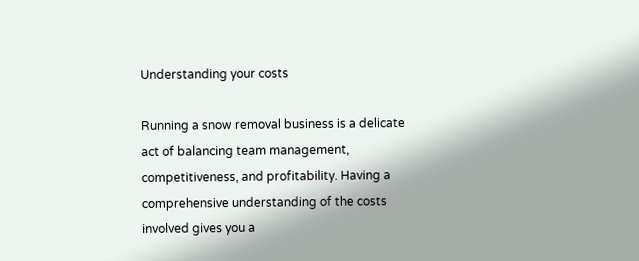Understanding your costs

Running a snow removal business is a delicate act of balancing team management, competitiveness, and profitability. Having a comprehensive understanding of the costs involved gives you a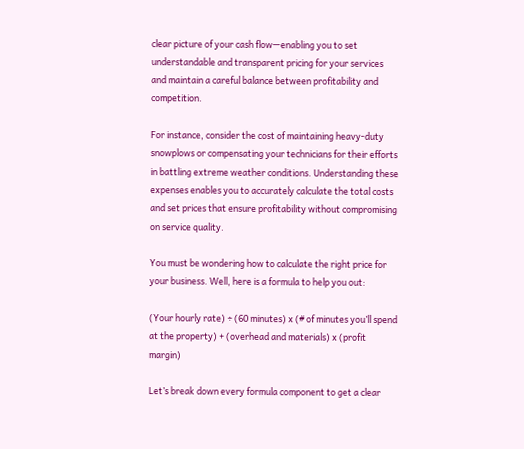clear picture of your cash flow—enabling you to set understandable and transparent pricing for your services and maintain a careful balance between profitability and competition.

For instance, consider the cost of maintaining heavy-duty snowplows or compensating your technicians for their efforts in battling extreme weather conditions. Understanding these expenses enables you to accurately calculate the total costs and set prices that ensure profitability without compromising on service quality.

You must be wondering how to calculate the right price for your business. Well, here is a formula to help you out:

(Your hourly rate) ÷ (60 minutes) x (# of minutes you’ll spend at the property) + (overhead and materials) x (profit margin)

Let’s break down every formula component to get a clear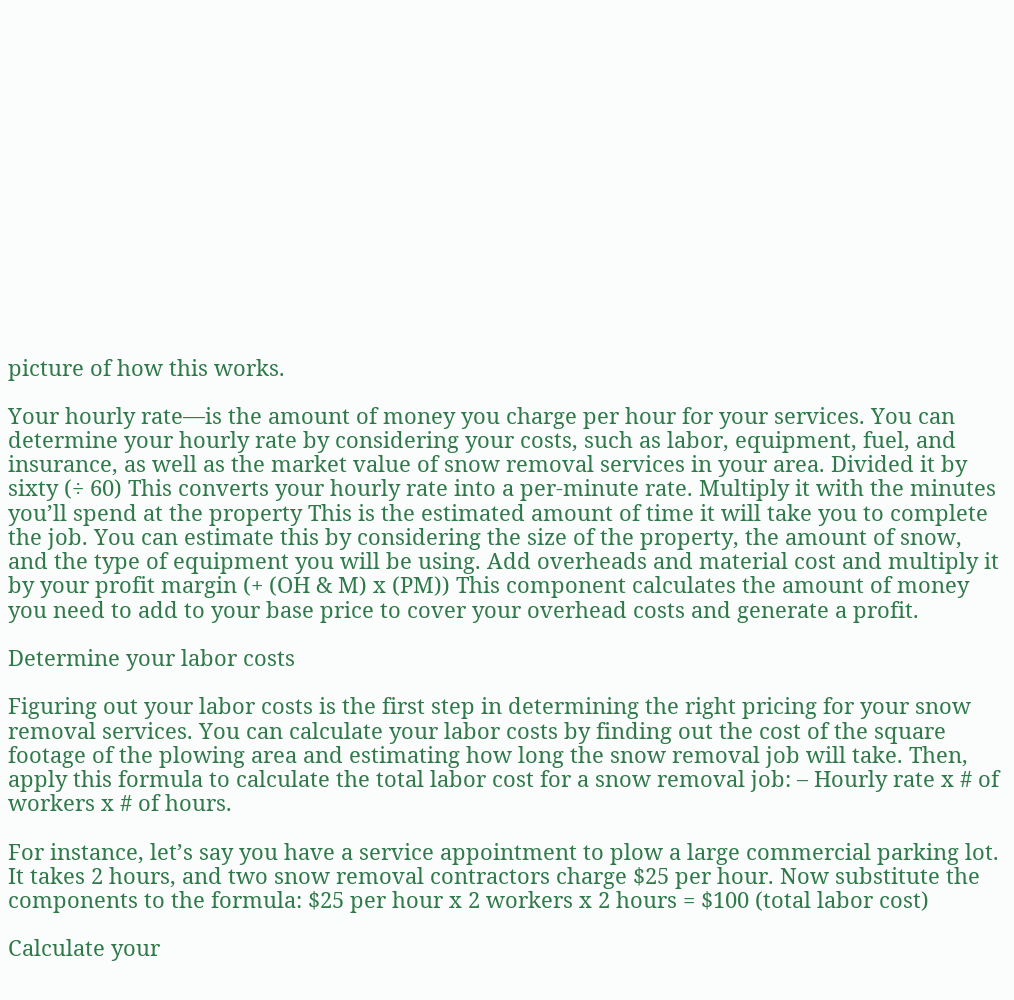picture of how this works.

Your hourly rate—is the amount of money you charge per hour for your services. You can determine your hourly rate by considering your costs, such as labor, equipment, fuel, and insurance, as well as the market value of snow removal services in your area. Divided it by sixty (÷ 60) This converts your hourly rate into a per-minute rate. Multiply it with the minutes you’ll spend at the property This is the estimated amount of time it will take you to complete the job. You can estimate this by considering the size of the property, the amount of snow, and the type of equipment you will be using. Add overheads and material cost and multiply it by your profit margin (+ (OH & M) x (PM)) This component calculates the amount of money you need to add to your base price to cover your overhead costs and generate a profit.

Determine your labor costs

Figuring out your labor costs is the first step in determining the right pricing for your snow removal services. You can calculate your labor costs by finding out the cost of the square footage of the plowing area and estimating how long the snow removal job will take. Then, apply this formula to calculate the total labor cost for a snow removal job: – Hourly rate x # of workers x # of hours.

For instance, let’s say you have a service appointment to plow a large commercial parking lot. It takes 2 hours, and two snow removal contractors charge $25 per hour. Now substitute the components to the formula: $25 per hour x 2 workers x 2 hours = $100 (total labor cost)

Calculate your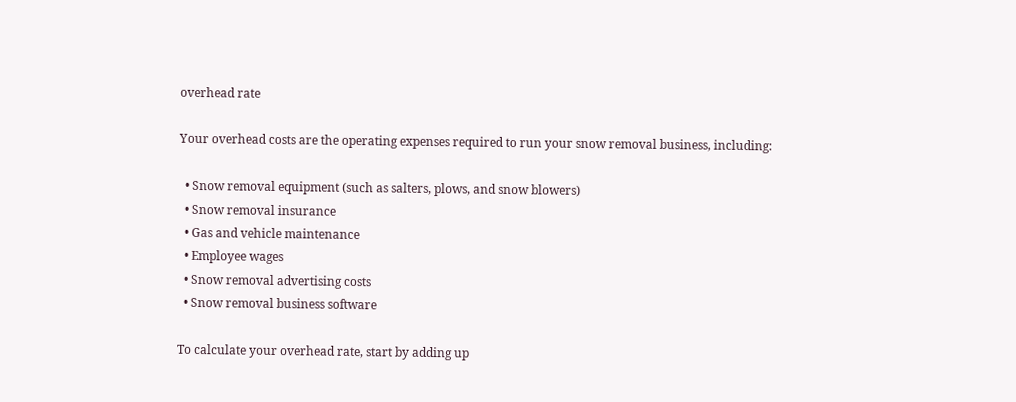overhead rate

Your overhead costs are the operating expenses required to run your snow removal business, including:

  • Snow removal equipment (such as salters, plows, and snow blowers)
  • Snow removal insurance
  • Gas and vehicle maintenance
  • Employee wages
  • Snow removal advertising costs
  • Snow removal business software

To calculate your overhead rate, start by adding up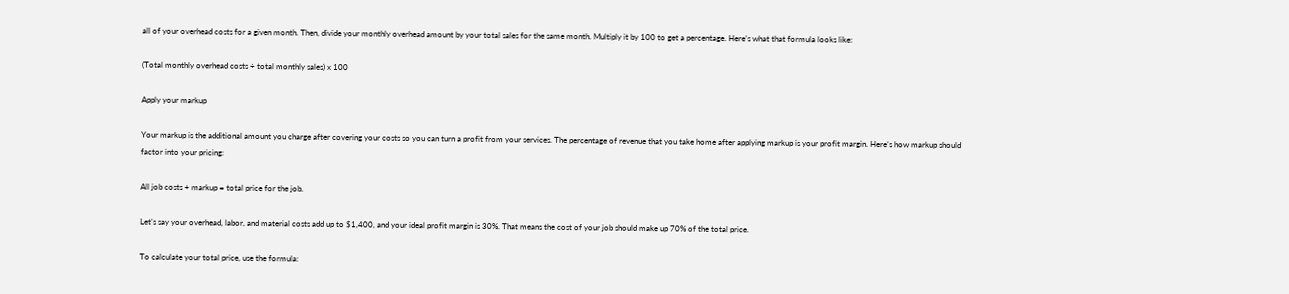all of your overhead costs for a given month. Then, divide your monthly overhead amount by your total sales for the same month. Multiply it by 100 to get a percentage. Here’s what that formula looks like:

(Total monthly overhead costs ÷ total monthly sales) x 100

Apply your markup

Your markup is the additional amount you charge after covering your costs so you can turn a profit from your services. The percentage of revenue that you take home after applying markup is your profit margin. Here’s how markup should factor into your pricing:

All job costs + markup = total price for the job.

Let’s say your overhead, labor, and material costs add up to $1,400, and your ideal profit margin is 30%. That means the cost of your job should make up 70% of the total price.

To calculate your total price, use the formula: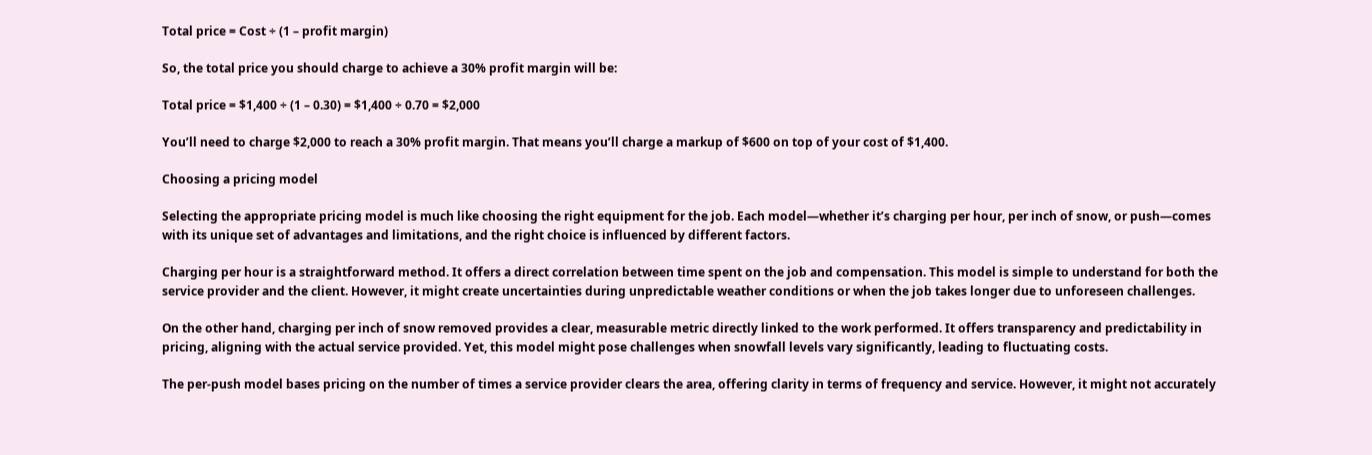Total price = Cost ÷ (1 – profit margin)

So, the total price you should charge to achieve a 30% profit margin will be:

Total price = $1,400 ÷ (1 – 0.30) = $1,400 ÷ 0.70 = $2,000

You’ll need to charge $2,000 to reach a 30% profit margin. That means you’ll charge a markup of $600 on top of your cost of $1,400.

Choosing a pricing model

Selecting the appropriate pricing model is much like choosing the right equipment for the job. Each model—whether it’s charging per hour, per inch of snow, or push—comes with its unique set of advantages and limitations, and the right choice is influenced by different factors.

Charging per hour is a straightforward method. It offers a direct correlation between time spent on the job and compensation. This model is simple to understand for both the service provider and the client. However, it might create uncertainties during unpredictable weather conditions or when the job takes longer due to unforeseen challenges.

On the other hand, charging per inch of snow removed provides a clear, measurable metric directly linked to the work performed. It offers transparency and predictability in pricing, aligning with the actual service provided. Yet, this model might pose challenges when snowfall levels vary significantly, leading to fluctuating costs.

The per-push model bases pricing on the number of times a service provider clears the area, offering clarity in terms of frequency and service. However, it might not accurately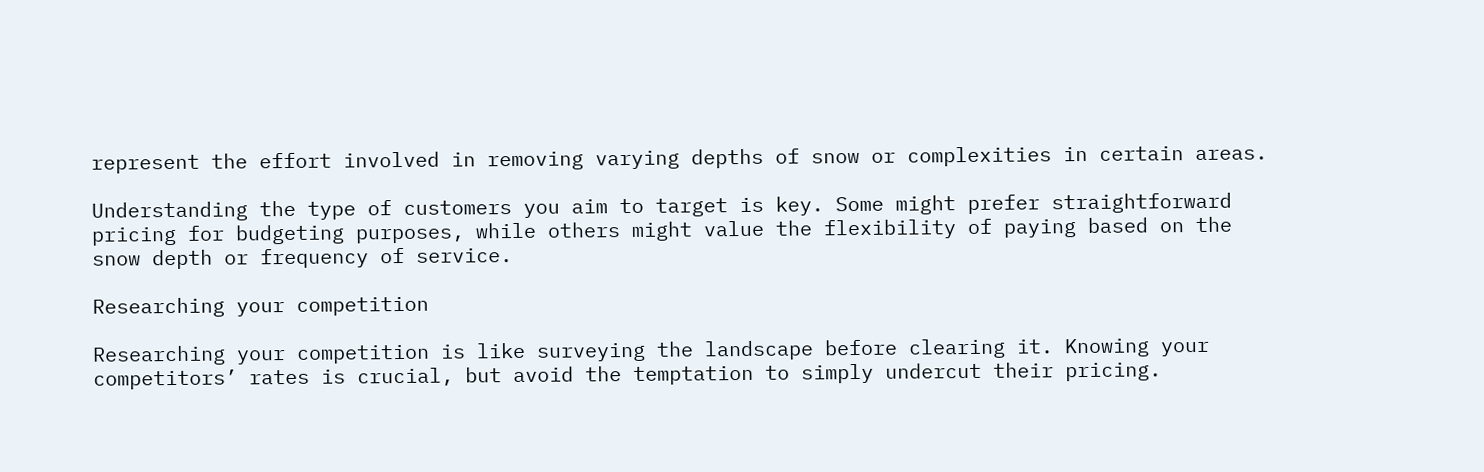represent the effort involved in removing varying depths of snow or complexities in certain areas.

Understanding the type of customers you aim to target is key. Some might prefer straightforward pricing for budgeting purposes, while others might value the flexibility of paying based on the snow depth or frequency of service.

Researching your competition

Researching your competition is like surveying the landscape before clearing it. Knowing your competitors’ rates is crucial, but avoid the temptation to simply undercut their pricing.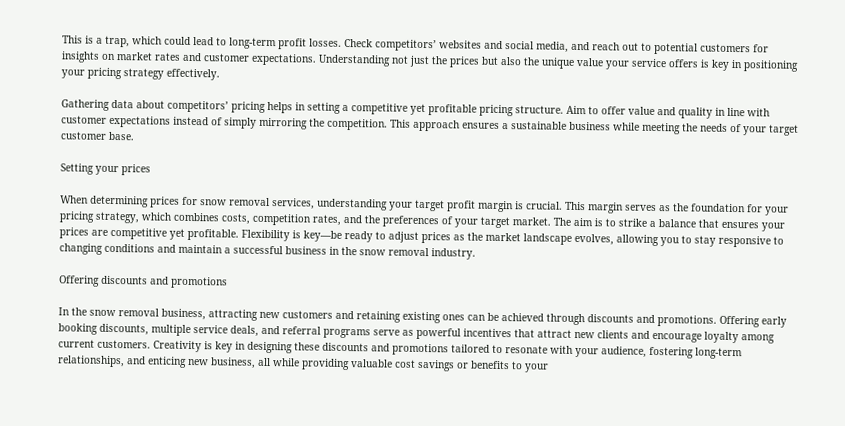This is a trap, which could lead to long-term profit losses. Check competitors’ websites and social media, and reach out to potential customers for insights on market rates and customer expectations. Understanding not just the prices but also the unique value your service offers is key in positioning your pricing strategy effectively.

Gathering data about competitors’ pricing helps in setting a competitive yet profitable pricing structure. Aim to offer value and quality in line with customer expectations instead of simply mirroring the competition. This approach ensures a sustainable business while meeting the needs of your target customer base.

Setting your prices

When determining prices for snow removal services, understanding your target profit margin is crucial. This margin serves as the foundation for your pricing strategy, which combines costs, competition rates, and the preferences of your target market. The aim is to strike a balance that ensures your prices are competitive yet profitable. Flexibility is key—be ready to adjust prices as the market landscape evolves, allowing you to stay responsive to changing conditions and maintain a successful business in the snow removal industry.

Offering discounts and promotions

In the snow removal business, attracting new customers and retaining existing ones can be achieved through discounts and promotions. Offering early booking discounts, multiple service deals, and referral programs serve as powerful incentives that attract new clients and encourage loyalty among current customers. Creativity is key in designing these discounts and promotions tailored to resonate with your audience, fostering long-term relationships, and enticing new business, all while providing valuable cost savings or benefits to your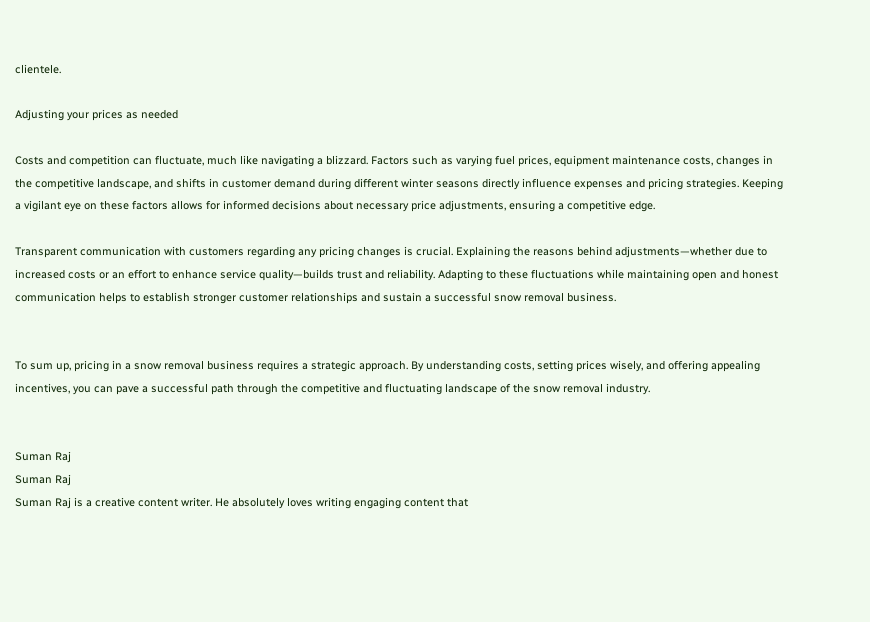clientele.

Adjusting your prices as needed

Costs and competition can fluctuate, much like navigating a blizzard. Factors such as varying fuel prices, equipment maintenance costs, changes in the competitive landscape, and shifts in customer demand during different winter seasons directly influence expenses and pricing strategies. Keeping a vigilant eye on these factors allows for informed decisions about necessary price adjustments, ensuring a competitive edge.

Transparent communication with customers regarding any pricing changes is crucial. Explaining the reasons behind adjustments—whether due to increased costs or an effort to enhance service quality—builds trust and reliability. Adapting to these fluctuations while maintaining open and honest communication helps to establish stronger customer relationships and sustain a successful snow removal business.


To sum up, pricing in a snow removal business requires a strategic approach. By understanding costs, setting prices wisely, and offering appealing incentives, you can pave a successful path through the competitive and fluctuating landscape of the snow removal industry.


Suman Raj
Suman Raj
Suman Raj is a creative content writer. He absolutely loves writing engaging content that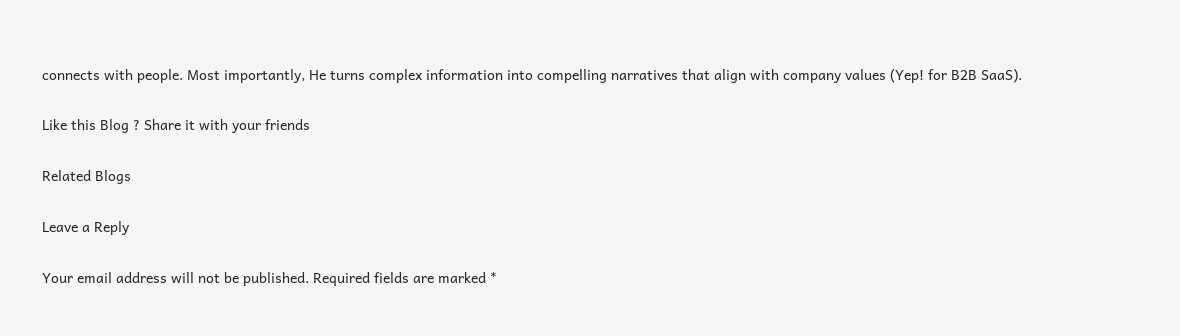connects with people. Most importantly, He turns complex information into compelling narratives that align with company values (Yep! for B2B SaaS).

Like this Blog ? Share it with your friends

Related Blogs

Leave a Reply

Your email address will not be published. Required fields are marked *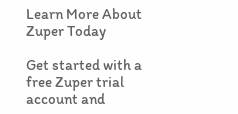Learn More About
Zuper Today

Get started with a free Zuper trial account and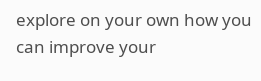explore on your own how you can improve your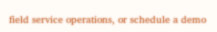field service operations, or schedule a demo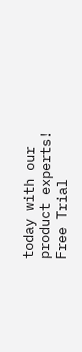today with our product experts!
Free Trial